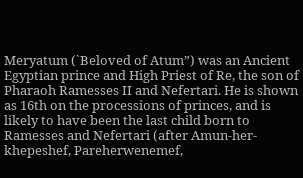Meryatum (`Beloved of Atum”) was an Ancient Egyptian prince and High Priest of Re, the son of Pharaoh Ramesses II and Nefertari. He is shown as 16th on the processions of princes, and is likely to have been the last child born to Ramesses and Nefertari (after Amun-her-khepeshef, Pareherwenemef,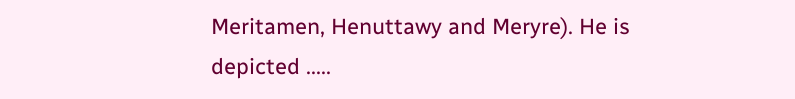Meritamen, Henuttawy and Meryre). He is depicted .....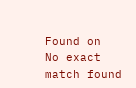Found on
No exact match found